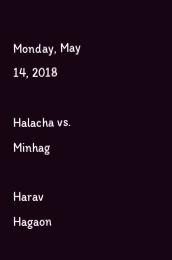Monday, May 14, 2018

Halacha vs. Minhag

Harav Hagaon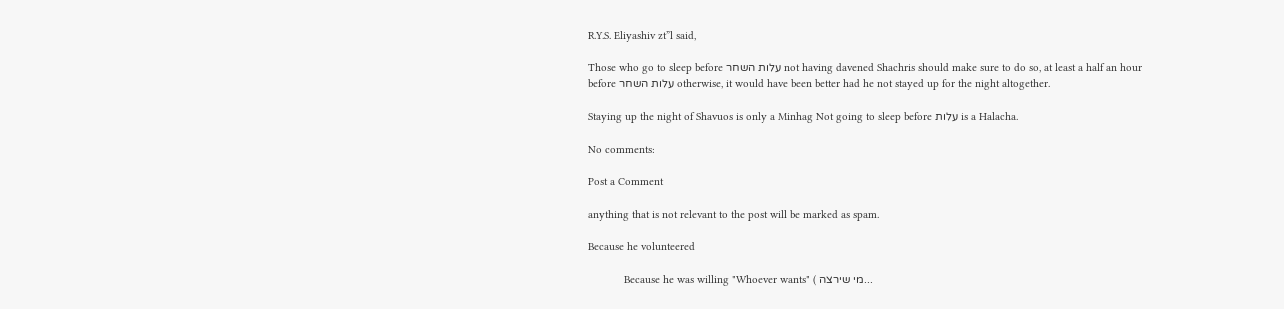R.Y.S. Eliyashiv zt”l said,

Those who go to sleep before עלות השחר not having davened Shachris should make sure to do so, at least a half an hour
before עלות השחר otherwise, it would have been better had he not stayed up for the night altogether.

Staying up the night of Shavuos is only a Minhag Not going to sleep before עלות is a Halacha.

No comments:

Post a Comment

anything that is not relevant to the post will be marked as spam.

Because he volunteered

            Because he was willing "Whoever wants" ( מי שירצה...